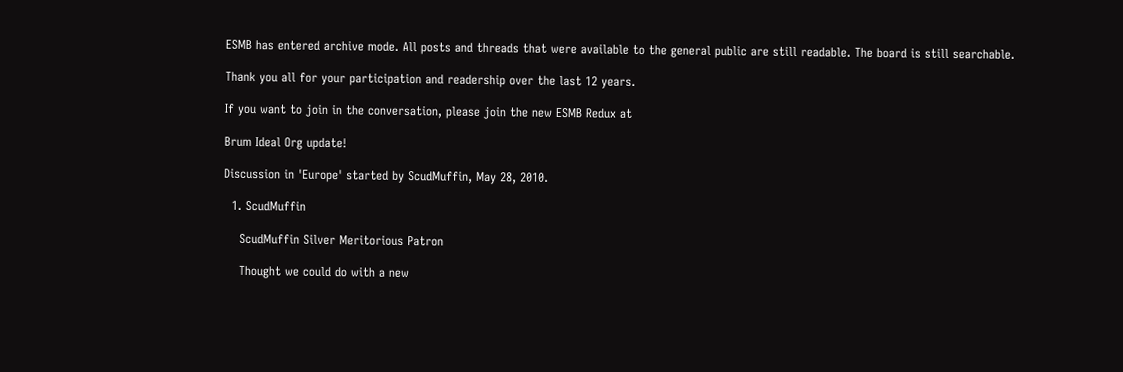ESMB has entered archive mode. All posts and threads that were available to the general public are still readable. The board is still searchable.

Thank you all for your participation and readership over the last 12 years.

If you want to join in the conversation, please join the new ESMB Redux at

Brum Ideal Org update!

Discussion in 'Europe' started by ScudMuffin, May 28, 2010.

  1. ScudMuffin

    ScudMuffin Silver Meritorious Patron

    Thought we could do with a new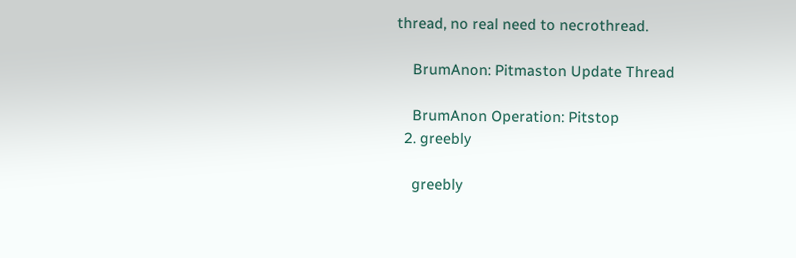thread, no real need to necrothread.

    BrumAnon: Pitmaston Update Thread

    BrumAnon Operation: Pitstop
  2. greebly

    greebly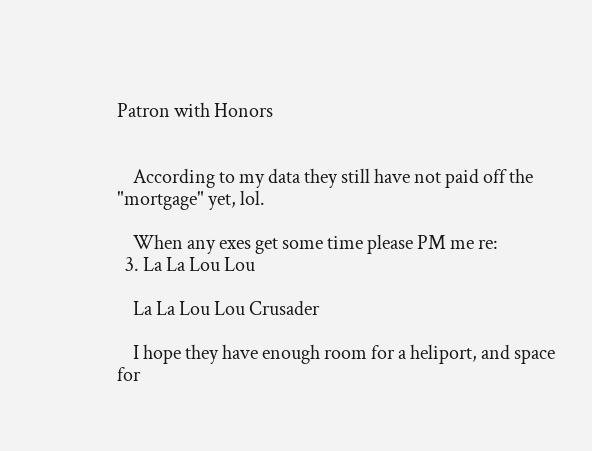Patron with Honors


    According to my data they still have not paid off the "mortgage" yet, lol.

    When any exes get some time please PM me re:
  3. La La Lou Lou

    La La Lou Lou Crusader

    I hope they have enough room for a heliport, and space for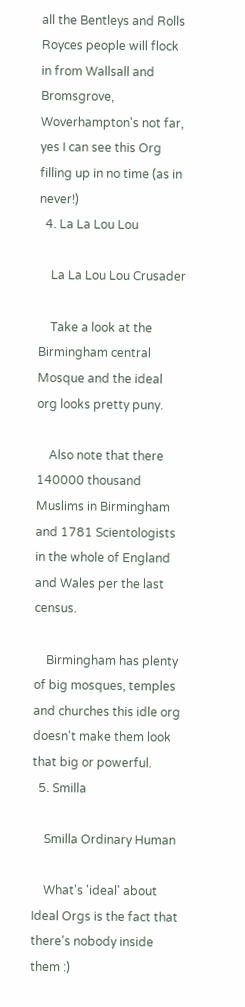all the Bentleys and Rolls Royces people will flock in from Wallsall and Bromsgrove, Woverhampton's not far, yes I can see this Org filling up in no time (as in never!)
  4. La La Lou Lou

    La La Lou Lou Crusader

    Take a look at the Birmingham central Mosque and the ideal org looks pretty puny.

    Also note that there 140000 thousand Muslims in Birmingham and 1781 Scientologists in the whole of England and Wales per the last census.

    Birmingham has plenty of big mosques, temples and churches this idle org doesn't make them look that big or powerful.
  5. Smilla

    Smilla Ordinary Human

    What's 'ideal' about Ideal Orgs is the fact that there's nobody inside them :)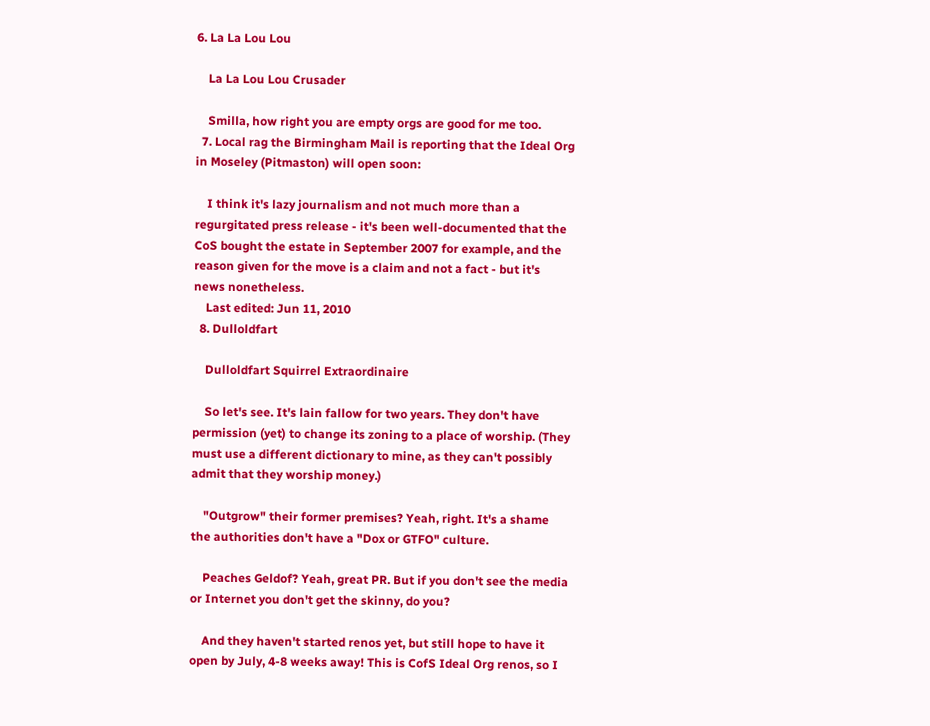6. La La Lou Lou

    La La Lou Lou Crusader

    Smilla, how right you are empty orgs are good for me too.
  7. Local rag the Birmingham Mail is reporting that the Ideal Org in Moseley (Pitmaston) will open soon:

    I think it's lazy journalism and not much more than a regurgitated press release - it's been well-documented that the CoS bought the estate in September 2007 for example, and the reason given for the move is a claim and not a fact - but it's news nonetheless.
    Last edited: Jun 11, 2010
  8. Dulloldfart

    Dulloldfart Squirrel Extraordinaire

    So let's see. It's lain fallow for two years. They don't have permission (yet) to change its zoning to a place of worship. (They must use a different dictionary to mine, as they can't possibly admit that they worship money.)

    "Outgrow" their former premises? Yeah, right. It's a shame the authorities don't have a "Dox or GTFO" culture.

    Peaches Geldof? Yeah, great PR. But if you don't see the media or Internet you don't get the skinny, do you?

    And they haven't started renos yet, but still hope to have it open by July, 4-8 weeks away! This is CofS Ideal Org renos, so I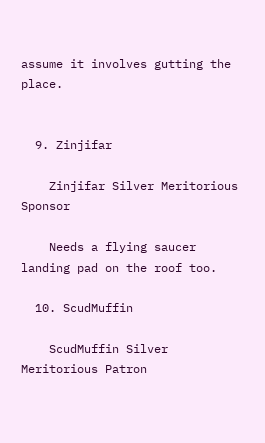assume it involves gutting the place.


  9. Zinjifar

    Zinjifar Silver Meritorious Sponsor

    Needs a flying saucer landing pad on the roof too.

  10. ScudMuffin

    ScudMuffin Silver Meritorious Patron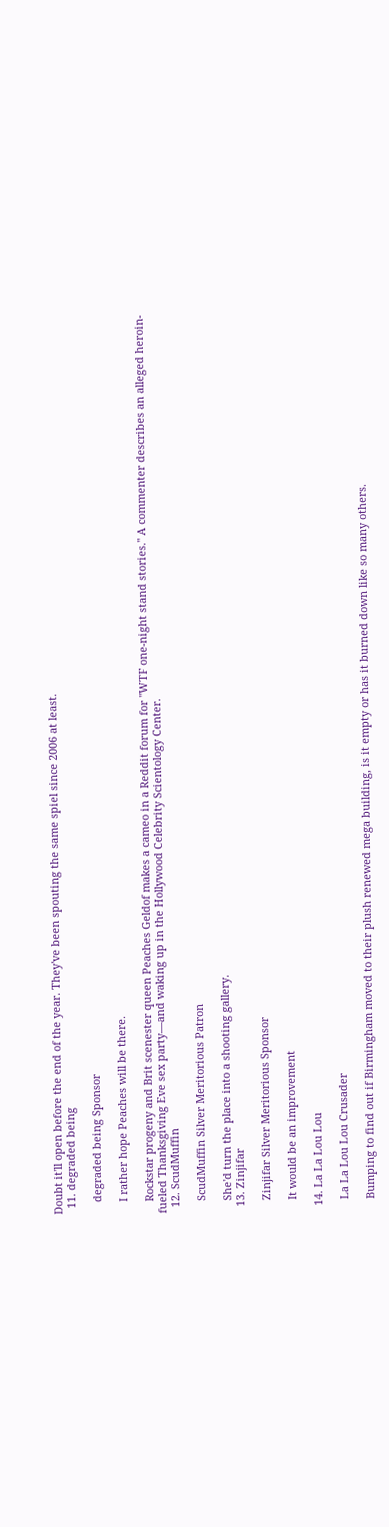Doubt it'll open before the end of the year. They've been spouting the same spiel since 2006 at least.
  11. degraded being

    degraded being Sponsor

    I rather hope Peaches will be there.

    Rockstar progeny and Brit scenester queen Peaches Geldof makes a cameo in a Reddit forum for "WTF one-night stand stories." A commenter describes an alleged heroin-fueled Thanksgiving Eve sex party—and waking up in the Hollywood Celebrity Scientology Center.
  12. ScudMuffin

    ScudMuffin Silver Meritorious Patron

    She'd turn the place into a shooting gallery.
  13. Zinjifar

    Zinjifar Silver Meritorious Sponsor

    It would be an improvement

  14. La La Lou Lou

    La La Lou Lou Crusader

    Bumping to find out if Birmingham moved to their plush renewed mega building, is it empty or has it burned down like so many others.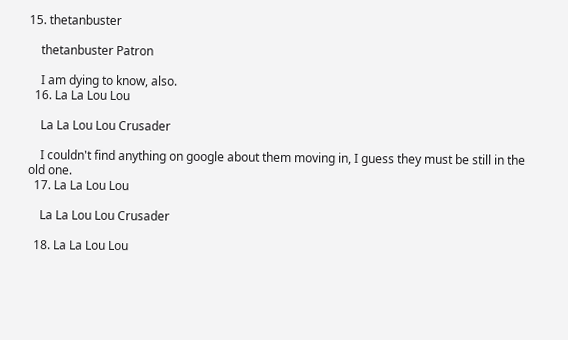15. thetanbuster

    thetanbuster Patron

    I am dying to know, also.
  16. La La Lou Lou

    La La Lou Lou Crusader

    I couldn't find anything on google about them moving in, I guess they must be still in the old one.
  17. La La Lou Lou

    La La Lou Lou Crusader

  18. La La Lou Lou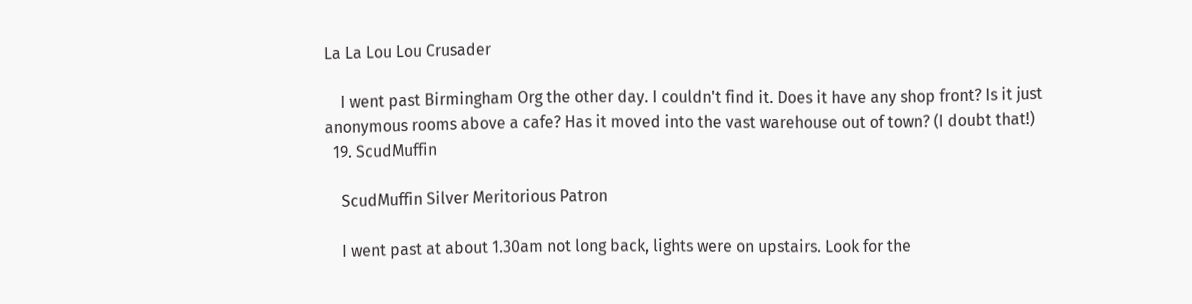La La Lou Lou Crusader

    I went past Birmingham Org the other day. I couldn't find it. Does it have any shop front? Is it just anonymous rooms above a cafe? Has it moved into the vast warehouse out of town? (I doubt that!)
  19. ScudMuffin

    ScudMuffin Silver Meritorious Patron

    I went past at about 1.30am not long back, lights were on upstairs. Look for the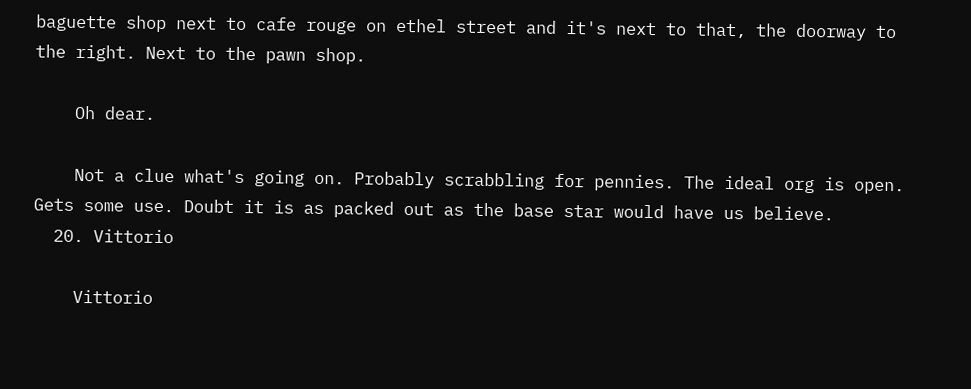baguette shop next to cafe rouge on ethel street and it's next to that, the doorway to the right. Next to the pawn shop.

    Oh dear.

    Not a clue what's going on. Probably scrabbling for pennies. The ideal org is open. Gets some use. Doubt it is as packed out as the base star would have us believe.
  20. Vittorio

    Vittorio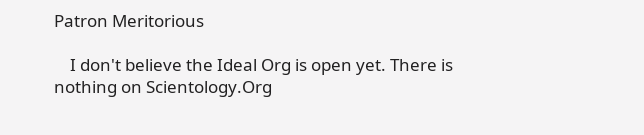Patron Meritorious

    I don't believe the Ideal Org is open yet. There is nothing on Scientology.Org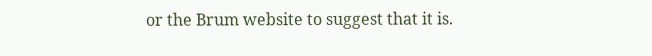or the Brum website to suggest that it is.